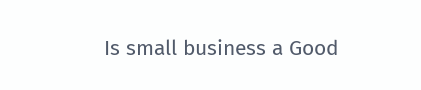Is small business a Good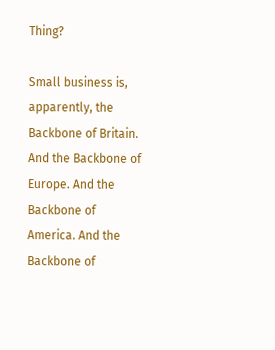Thing?

Small business is, apparently, the Backbone of Britain. And the Backbone of Europe. And the Backbone of America. And the Backbone of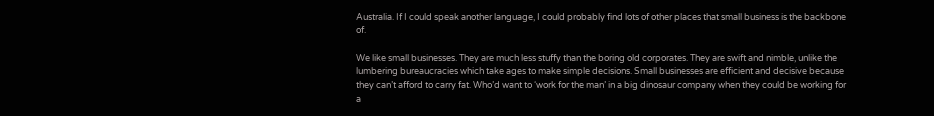Australia. If I could speak another language, I could probably find lots of other places that small business is the backbone of.

We like small businesses. They are much less stuffy than the boring old corporates. They are swift and nimble, unlike the lumbering bureaucracies which take ages to make simple decisions. Small businesses are efficient and decisive because they can’t afford to carry fat. Who’d want to ‘work for the man’ in a big dinosaur company when they could be working for a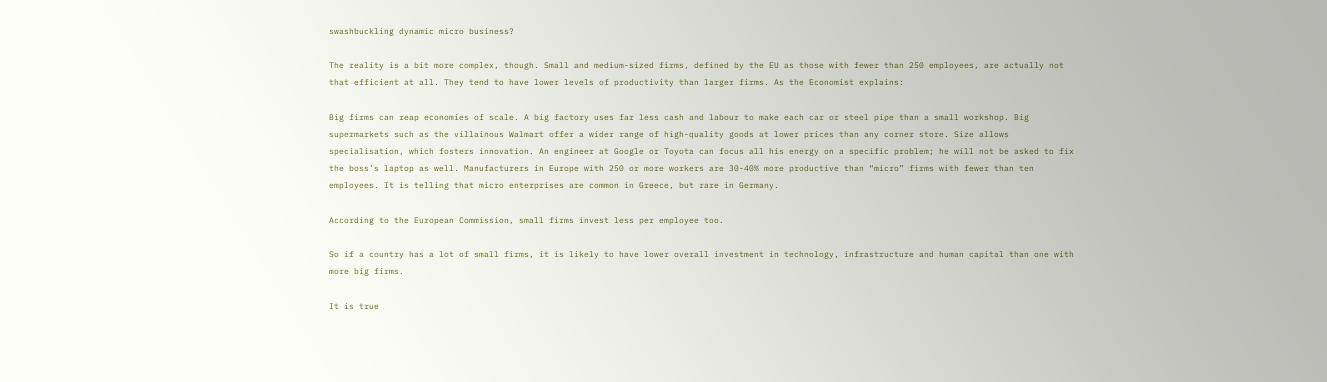swashbuckling dynamic micro business?

The reality is a bit more complex, though. Small and medium-sized firms, defined by the EU as those with fewer than 250 employees, are actually not that efficient at all. They tend to have lower levels of productivity than larger firms. As the Economist explains:

Big firms can reap economies of scale. A big factory uses far less cash and labour to make each car or steel pipe than a small workshop. Big supermarkets such as the villainous Walmart offer a wider range of high-quality goods at lower prices than any corner store. Size allows specialisation, which fosters innovation. An engineer at Google or Toyota can focus all his energy on a specific problem; he will not be asked to fix the boss’s laptop as well. Manufacturers in Europe with 250 or more workers are 30-40% more productive than “micro” firms with fewer than ten employees. It is telling that micro enterprises are common in Greece, but rare in Germany.

According to the European Commission, small firms invest less per employee too.

So if a country has a lot of small firms, it is likely to have lower overall investment in technology, infrastructure and human capital than one with more big firms.

It is true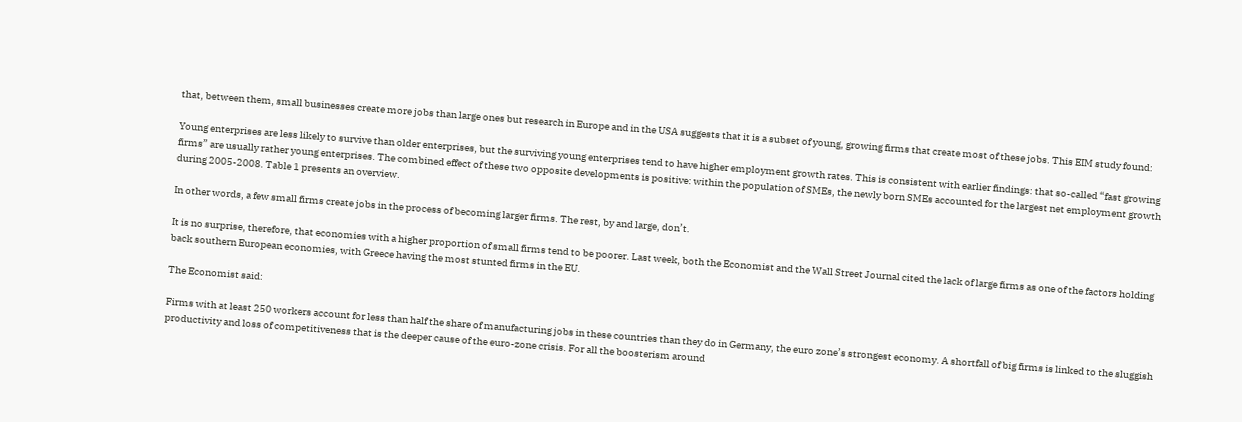that, between them, small businesses create more jobs than large ones but research in Europe and in the USA suggests that it is a subset of young, growing firms that create most of these jobs. This EIM study found:

Young enterprises are less likely to survive than older enterprises, but the surviving young enterprises tend to have higher employment growth rates. This is consistent with earlier findings: that so-called “fast growing firms” are usually rather young enterprises. The combined effect of these two opposite developments is positive: within the population of SMEs, the newly born SMEs accounted for the largest net employment growth during 2005-2008. Table 1 presents an overview.

In other words, a few small firms create jobs in the process of becoming larger firms. The rest, by and large, don’t.

It is no surprise, therefore, that economies with a higher proportion of small firms tend to be poorer. Last week, both the Economist and the Wall Street Journal cited the lack of large firms as one of the factors holding back southern European economies, with Greece having the most stunted firms in the EU.

The Economist said:

Firms with at least 250 workers account for less than half the share of manufacturing jobs in these countries than they do in Germany, the euro zone’s strongest economy. A shortfall of big firms is linked to the sluggish productivity and loss of competitiveness that is the deeper cause of the euro-zone crisis. For all the boosterism around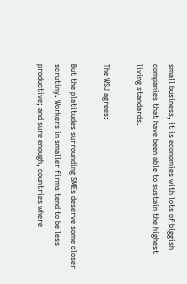small business, it is economies with lots of biggish companies that have been able to sustain the highest living standards.

The WSJ agrees:

But the platitudes surrounding SMEs deserve some closer scrutiny. Workers in smaller firms tend to be less productive; and sure enough, countries where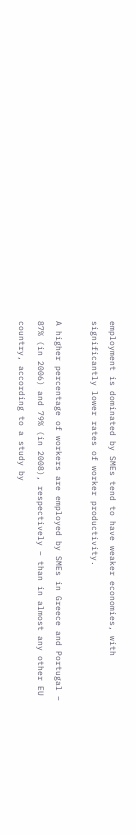employment is dominated by SMEs tend to have weaker economies, with significantly lower rates of worker productivity.

A higher percentage of workers are employed by SMEs in Greece and Portugal – 87% (in 2006) and 79% (in 2008), respectively – than in almost any other EU country, according to a study by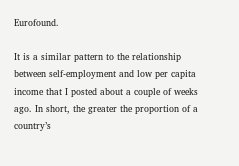Eurofound.

It is a similar pattern to the relationship between self-employment and low per capita income that I posted about a couple of weeks ago. In short, the greater the proportion of a country’s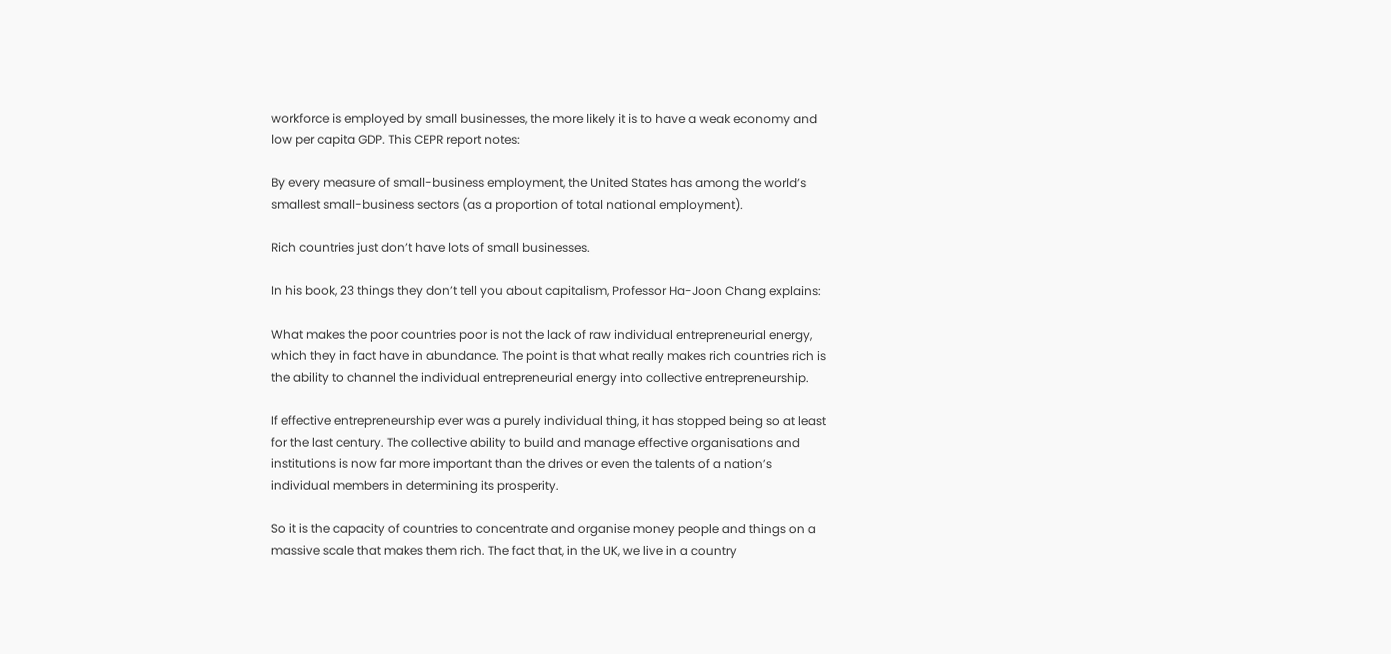workforce is employed by small businesses, the more likely it is to have a weak economy and low per capita GDP. This CEPR report notes:

By every measure of small-business employment, the United States has among the world’s smallest small-business sectors (as a proportion of total national employment).

Rich countries just don’t have lots of small businesses.

In his book, 23 things they don’t tell you about capitalism, Professor Ha-Joon Chang explains:

What makes the poor countries poor is not the lack of raw individual entrepreneurial energy, which they in fact have in abundance. The point is that what really makes rich countries rich is the ability to channel the individual entrepreneurial energy into collective entrepreneurship.

If effective entrepreneurship ever was a purely individual thing, it has stopped being so at least for the last century. The collective ability to build and manage effective organisations and institutions is now far more important than the drives or even the talents of a nation’s individual members in determining its prosperity.

So it is the capacity of countries to concentrate and organise money people and things on a massive scale that makes them rich. The fact that, in the UK, we live in a country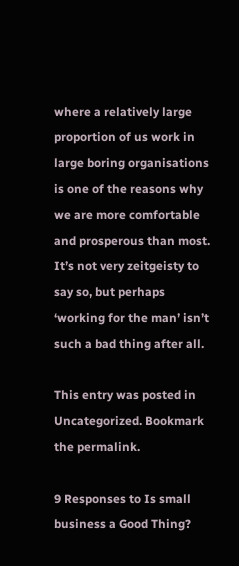where a relatively large proportion of us work in large boring organisations is one of the reasons why we are more comfortable and prosperous than most. It’s not very zeitgeisty to say so, but perhaps ‘working for the man’ isn’t such a bad thing after all.

This entry was posted in Uncategorized. Bookmark the permalink.

9 Responses to Is small business a Good Thing?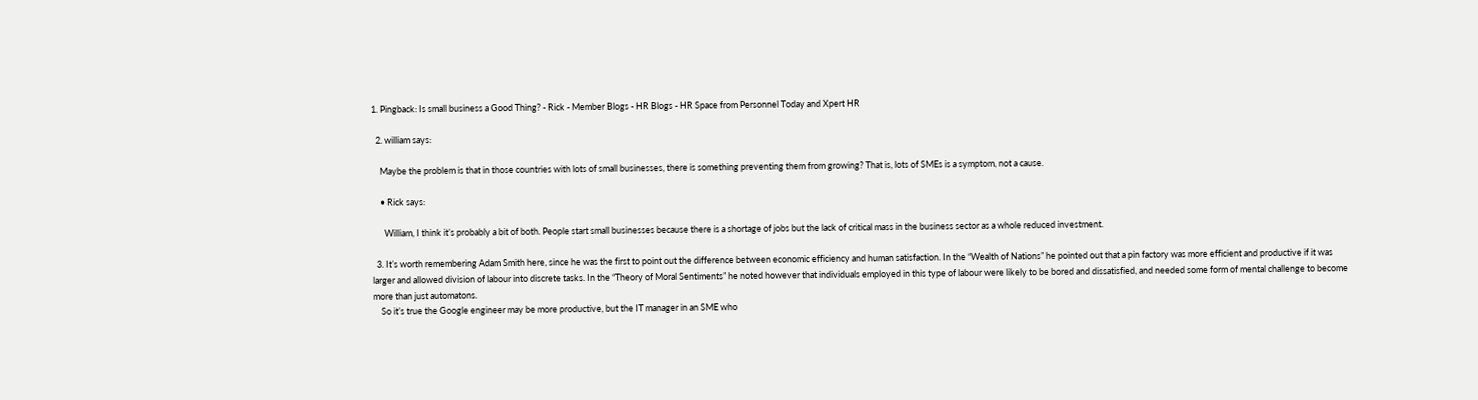1. Pingback: Is small business a Good Thing? - Rick - Member Blogs - HR Blogs - HR Space from Personnel Today and Xpert HR

  2. william says:

    Maybe the problem is that in those countries with lots of small businesses, there is something preventing them from growing? That is, lots of SMEs is a symptom, not a cause.

    • Rick says:

      William, I think it’s probably a bit of both. People start small businesses because there is a shortage of jobs but the lack of critical mass in the business sector as a whole reduced investment.

  3. It’s worth remembering Adam Smith here, since he was the first to point out the difference between economic efficiency and human satisfaction. In the “Wealth of Nations” he pointed out that a pin factory was more efficient and productive if it was larger and allowed division of labour into discrete tasks. In the “Theory of Moral Sentiments” he noted however that individuals employed in this type of labour were likely to be bored and dissatisfied, and needed some form of mental challenge to become more than just automatons.
    So it’s true the Google engineer may be more productive, but the IT manager in an SME who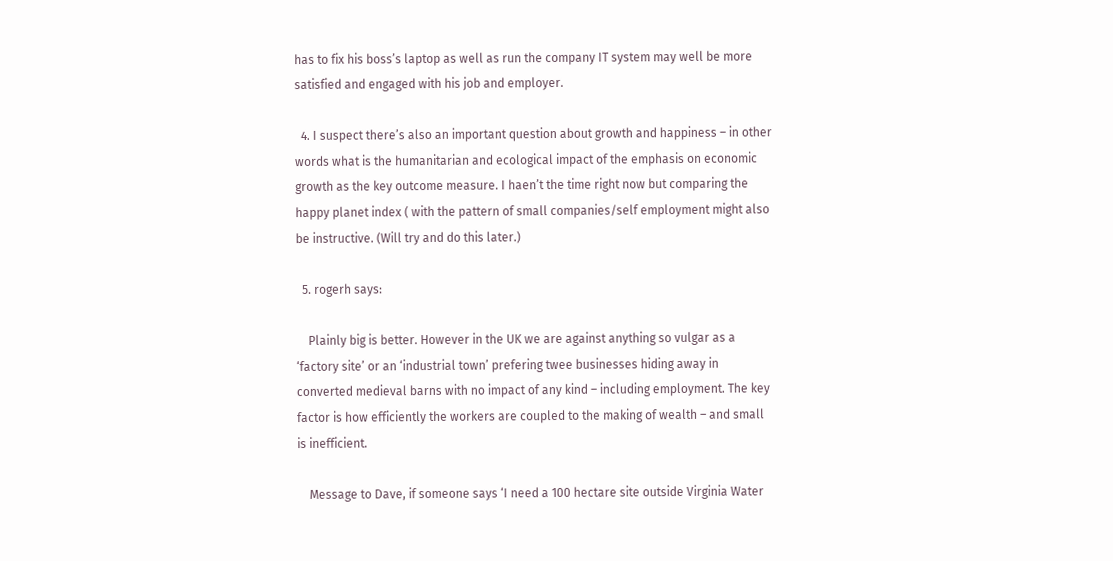has to fix his boss’s laptop as well as run the company IT system may well be more satisfied and engaged with his job and employer.

  4. I suspect there’s also an important question about growth and happiness – in other words what is the humanitarian and ecological impact of the emphasis on economic growth as the key outcome measure. I haen’t the time right now but comparing the happy planet index ( with the pattern of small companies/self employment might also be instructive. (Will try and do this later.)

  5. rogerh says:

    Plainly big is better. However in the UK we are against anything so vulgar as a ‘factory site’ or an ‘industrial town’ prefering twee businesses hiding away in converted medieval barns with no impact of any kind – including employment. The key factor is how efficiently the workers are coupled to the making of wealth – and small is inefficient.

    Message to Dave, if someone says ‘I need a 100 hectare site outside Virginia Water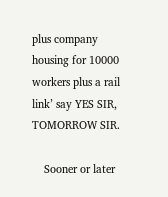plus company housing for 10000 workers plus a rail link’ say YES SIR, TOMORROW SIR.

    Sooner or later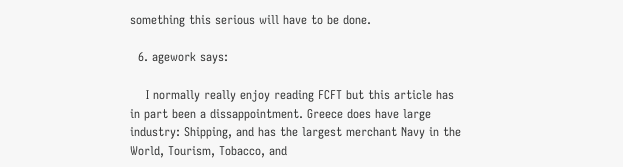something this serious will have to be done.

  6. agework says:

    I normally really enjoy reading FCFT but this article has in part been a dissappointment. Greece does have large industry: Shipping, and has the largest merchant Navy in the World, Tourism, Tobacco, and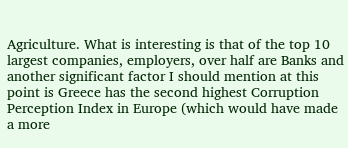Agriculture. What is interesting is that of the top 10 largest companies, employers, over half are Banks and another significant factor I should mention at this point is Greece has the second highest Corruption Perception Index in Europe (which would have made a more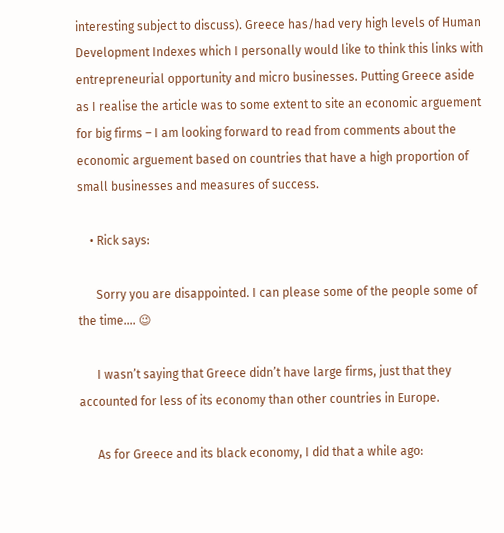interesting subject to discuss). Greece has/had very high levels of Human Development Indexes which I personally would like to think this links with entrepreneurial opportunity and micro businesses. Putting Greece aside as I realise the article was to some extent to site an economic arguement for big firms – I am looking forward to read from comments about the economic arguement based on countries that have a high proportion of small businesses and measures of success.

    • Rick says:

      Sorry you are disappointed. I can please some of the people some of the time…. 😉

      I wasn’t saying that Greece didn’t have large firms, just that they accounted for less of its economy than other countries in Europe.

      As for Greece and its black economy, I did that a while ago: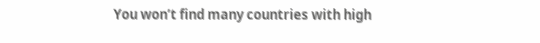You won’t find many countries with high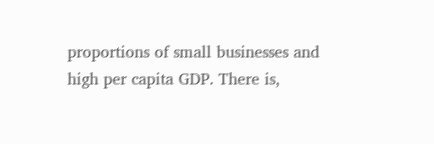proportions of small businesses and high per capita GDP. There is,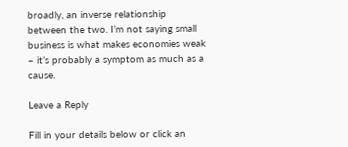broadly, an inverse relationship between the two. I’m not saying small business is what makes economies weak – it’s probably a symptom as much as a cause.

Leave a Reply

Fill in your details below or click an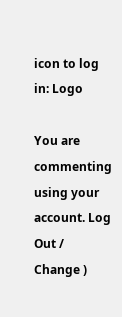icon to log in: Logo

You are commenting using your account. Log Out /  Change )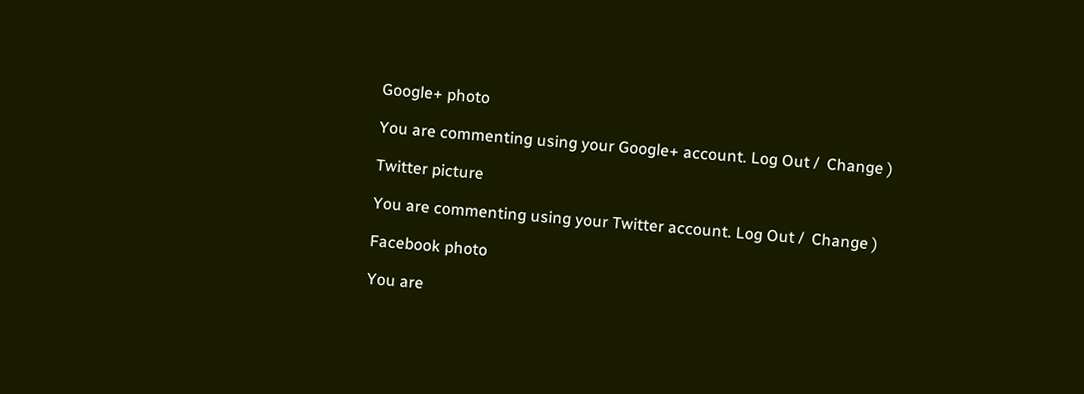Google+ photo

You are commenting using your Google+ account. Log Out /  Change )

Twitter picture

You are commenting using your Twitter account. Log Out /  Change )

Facebook photo

You are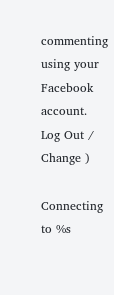commenting using your Facebook account. Log Out /  Change )

Connecting to %s